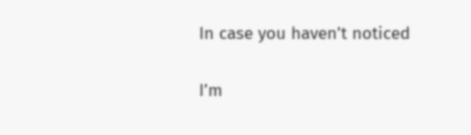In case you haven’t noticed

I’m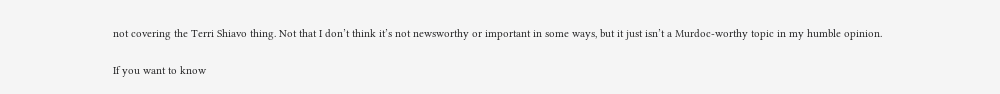not covering the Terri Shiavo thing. Not that I don’t think it’s not newsworthy or important in some ways, but it just isn’t a Murdoc-worthy topic in my humble opinion.

If you want to know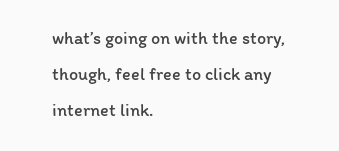what’s going on with the story, though, feel free to click any internet link.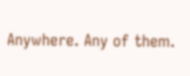Anywhere. Any of them.